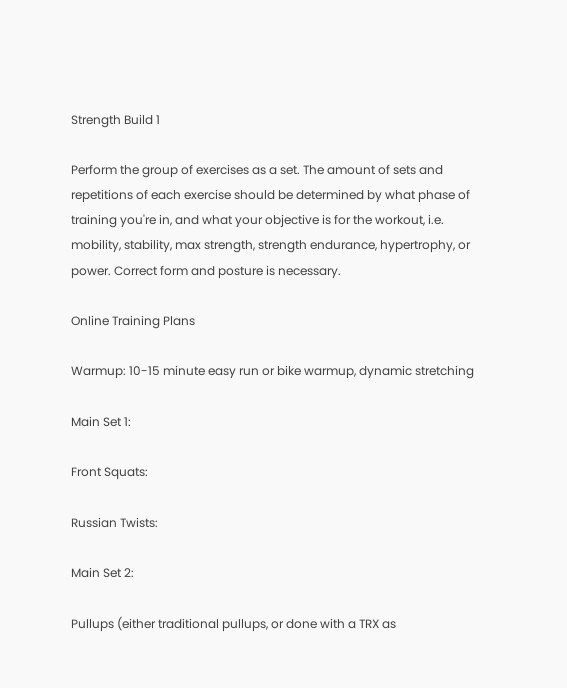Strength Build 1

Perform the group of exercises as a set. The amount of sets and repetitions of each exercise should be determined by what phase of training you're in, and what your objective is for the workout, i.e. mobility, stability, max strength, strength endurance, hypertrophy, or power. Correct form and posture is necessary.

Online Training Plans

Warmup: 10-15 minute easy run or bike warmup, dynamic stretching

Main Set 1:

Front Squats:

Russian Twists:

Main Set 2:

Pullups (either traditional pullups, or done with a TRX as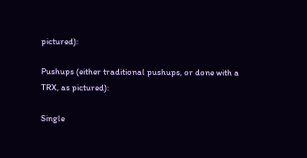pictured):

Pushups (either traditional pushups, or done with a TRX, as pictured):

Single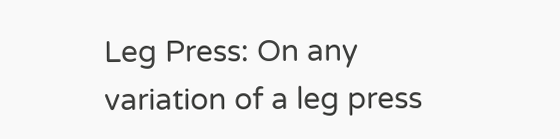Leg Press: On any variation of a leg press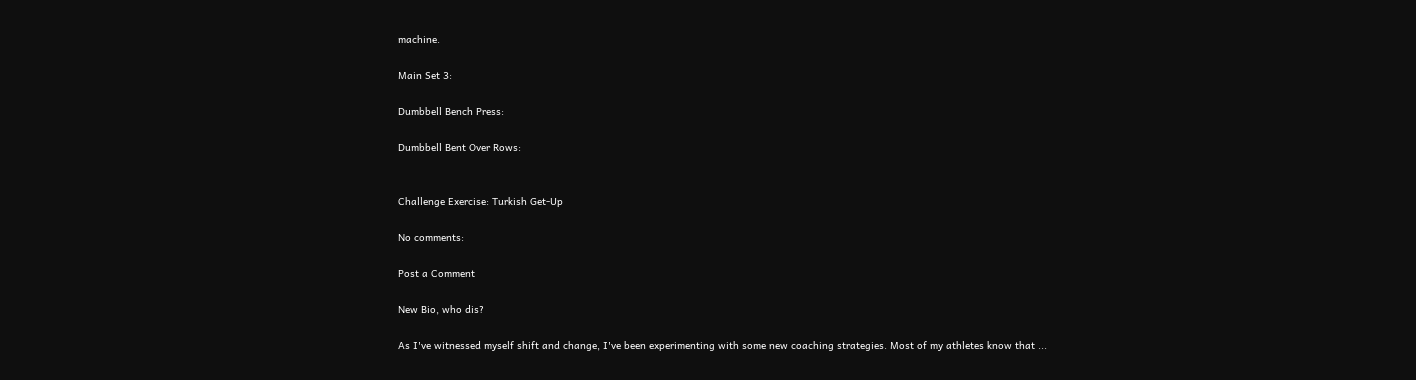machine.

Main Set 3:

Dumbbell Bench Press:

Dumbbell Bent Over Rows:


Challenge Exercise: Turkish Get-Up

No comments:

Post a Comment

New Bio, who dis?

As I've witnessed myself shift and change, I've been experimenting with some new coaching strategies. Most of my athletes know that ...